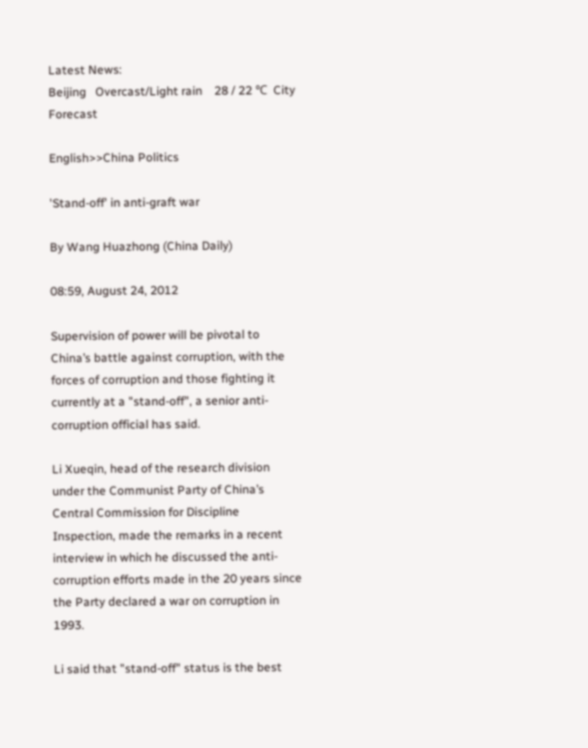Latest News:
Beijing   Overcast/Light rain    28 / 22 ℃  City Forecast

English>>China Politics

'Stand-off' in anti-graft war

By Wang Huazhong (China Daily)

08:59, August 24, 2012

Supervision of power will be pivotal to China’s battle against corruption, with the forces of corruption and those fighting it currently at a "stand-off", a senior anti-corruption official has said.

Li Xueqin, head of the research division under the Communist Party of China’s Central Commission for Discipline Inspection, made the remarks in a recent interview in which he discussed the anti-corruption efforts made in the 20 years since the Party declared a war on corruption in 1993.

Li said that "stand-off" status is the best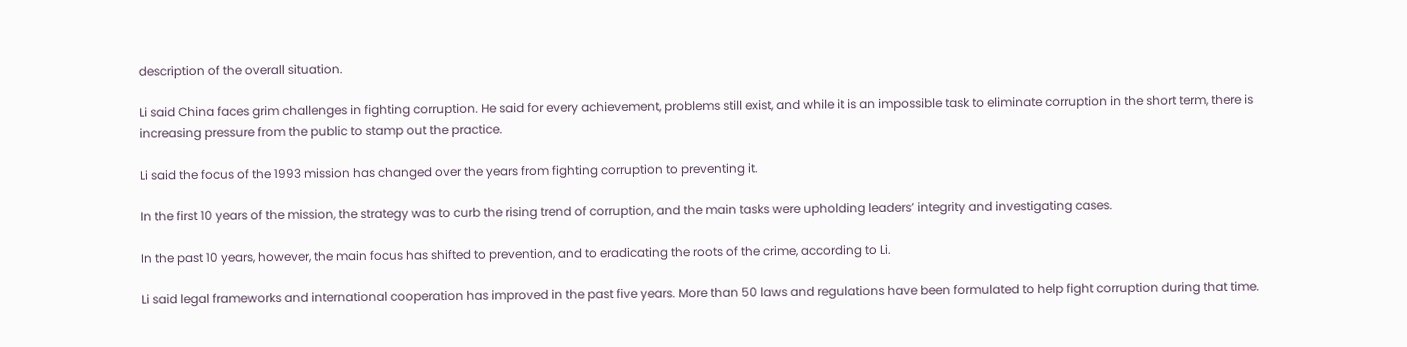description of the overall situation.

Li said China faces grim challenges in fighting corruption. He said for every achievement, problems still exist, and while it is an impossible task to eliminate corruption in the short term, there is increasing pressure from the public to stamp out the practice.

Li said the focus of the 1993 mission has changed over the years from fighting corruption to preventing it.

In the first 10 years of the mission, the strategy was to curb the rising trend of corruption, and the main tasks were upholding leaders’ integrity and investigating cases.

In the past 10 years, however, the main focus has shifted to prevention, and to eradicating the roots of the crime, according to Li.

Li said legal frameworks and international cooperation has improved in the past five years. More than 50 laws and regulations have been formulated to help fight corruption during that time.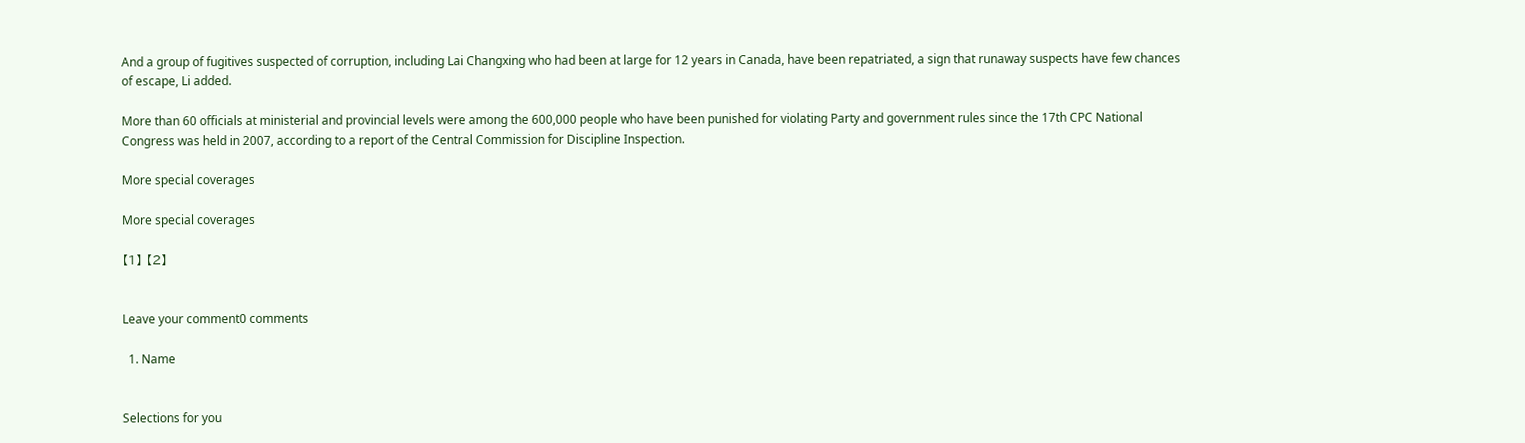And a group of fugitives suspected of corruption, including Lai Changxing who had been at large for 12 years in Canada, have been repatriated, a sign that runaway suspects have few chances of escape, Li added.

More than 60 officials at ministerial and provincial levels were among the 600,000 people who have been punished for violating Party and government rules since the 17th CPC National Congress was held in 2007, according to a report of the Central Commission for Discipline Inspection.

More special coverages

More special coverages

【1】 【2】


Leave your comment0 comments

  1. Name


Selections for you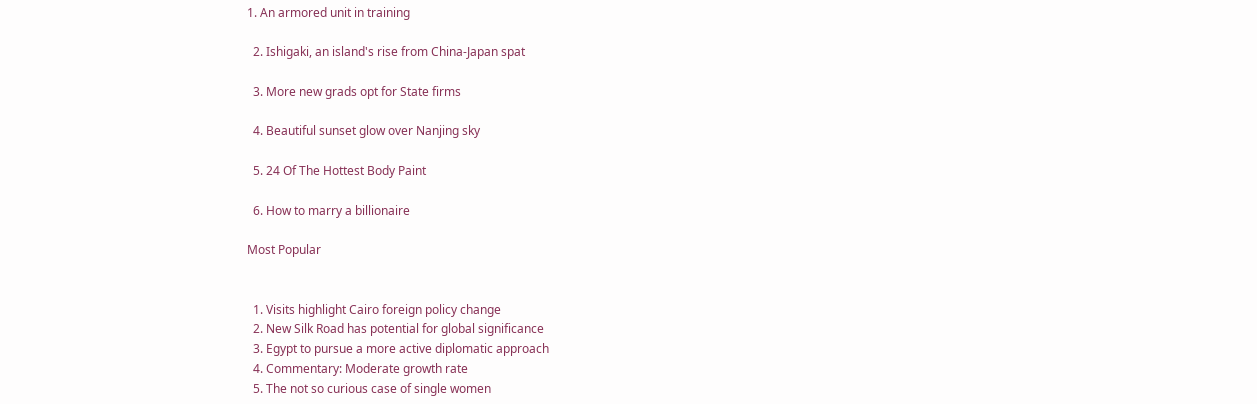1. An armored unit in training

  2. Ishigaki, an island's rise from China-Japan spat

  3. More new grads opt for State firms

  4. Beautiful sunset glow over Nanjing sky

  5. 24 Of The Hottest Body Paint

  6. How to marry a billionaire

Most Popular


  1. Visits highlight Cairo foreign policy change
  2. New Silk Road has potential for global significance
  3. Egypt to pursue a more active diplomatic approach
  4. Commentary: Moderate growth rate
  5. The not so curious case of single women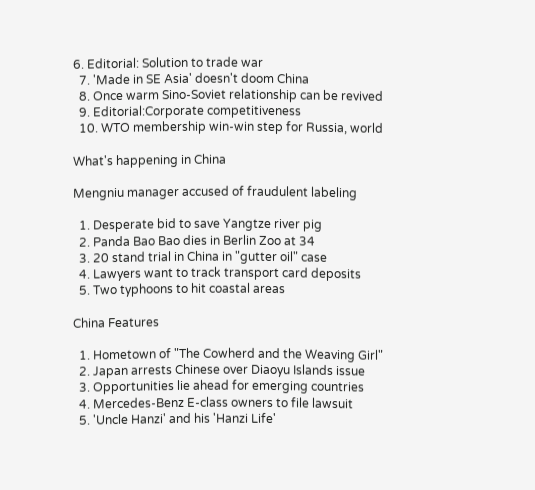6. Editorial: Solution to trade war
  7. 'Made in SE Asia' doesn't doom China
  8. Once warm Sino-Soviet relationship can be revived
  9. Editorial:Corporate competitiveness
  10. WTO membership win-win step for Russia, world

What's happening in China

Mengniu manager accused of fraudulent labeling

  1. Desperate bid to save Yangtze river pig
  2. Panda Bao Bao dies in Berlin Zoo at 34
  3. 20 stand trial in China in "gutter oil" case
  4. Lawyers want to track transport card deposits
  5. Two typhoons to hit coastal areas

China Features

  1. Hometown of "The Cowherd and the Weaving Girl"
  2. Japan arrests Chinese over Diaoyu Islands issue
  3. Opportunities lie ahead for emerging countries
  4. Mercedes-Benz E-class owners to file lawsuit
  5. 'Uncle Hanzi' and his 'Hanzi Life'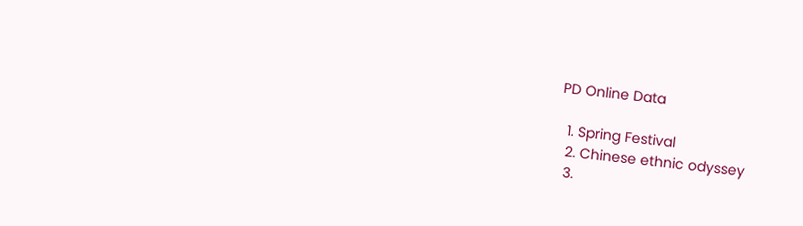PD Online Data

  1. Spring Festival
  2. Chinese ethnic odyssey
  3.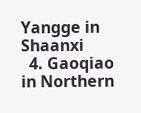Yangge in Shaanxi
  4. Gaoqiao in Northern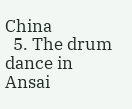China
  5. The drum dance in Ansai